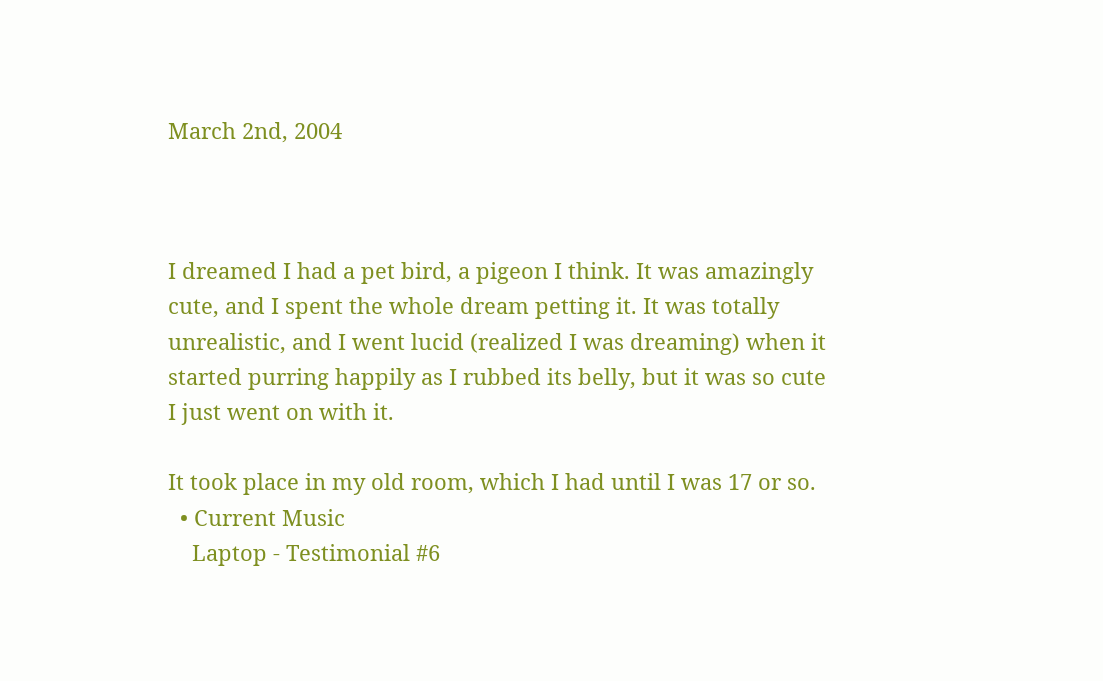March 2nd, 2004



I dreamed I had a pet bird, a pigeon I think. It was amazingly cute, and I spent the whole dream petting it. It was totally unrealistic, and I went lucid (realized I was dreaming) when it started purring happily as I rubbed its belly, but it was so cute I just went on with it.

It took place in my old room, which I had until I was 17 or so.
  • Current Music
    Laptop - Testimonial #6